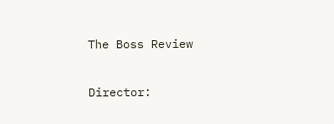The Boss Review

Director: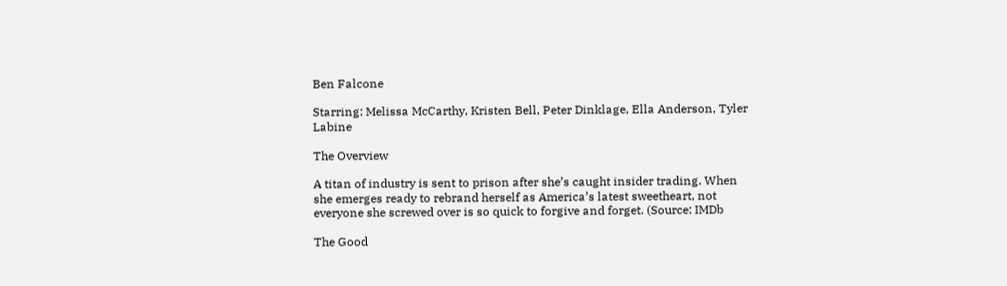Ben Falcone

Starring: Melissa McCarthy, Kristen Bell, Peter Dinklage, Ella Anderson, Tyler Labine

The Overview

A titan of industry is sent to prison after she’s caught insider trading. When she emerges ready to rebrand herself as America’s latest sweetheart, not everyone she screwed over is so quick to forgive and forget. (Source: IMDb

The Good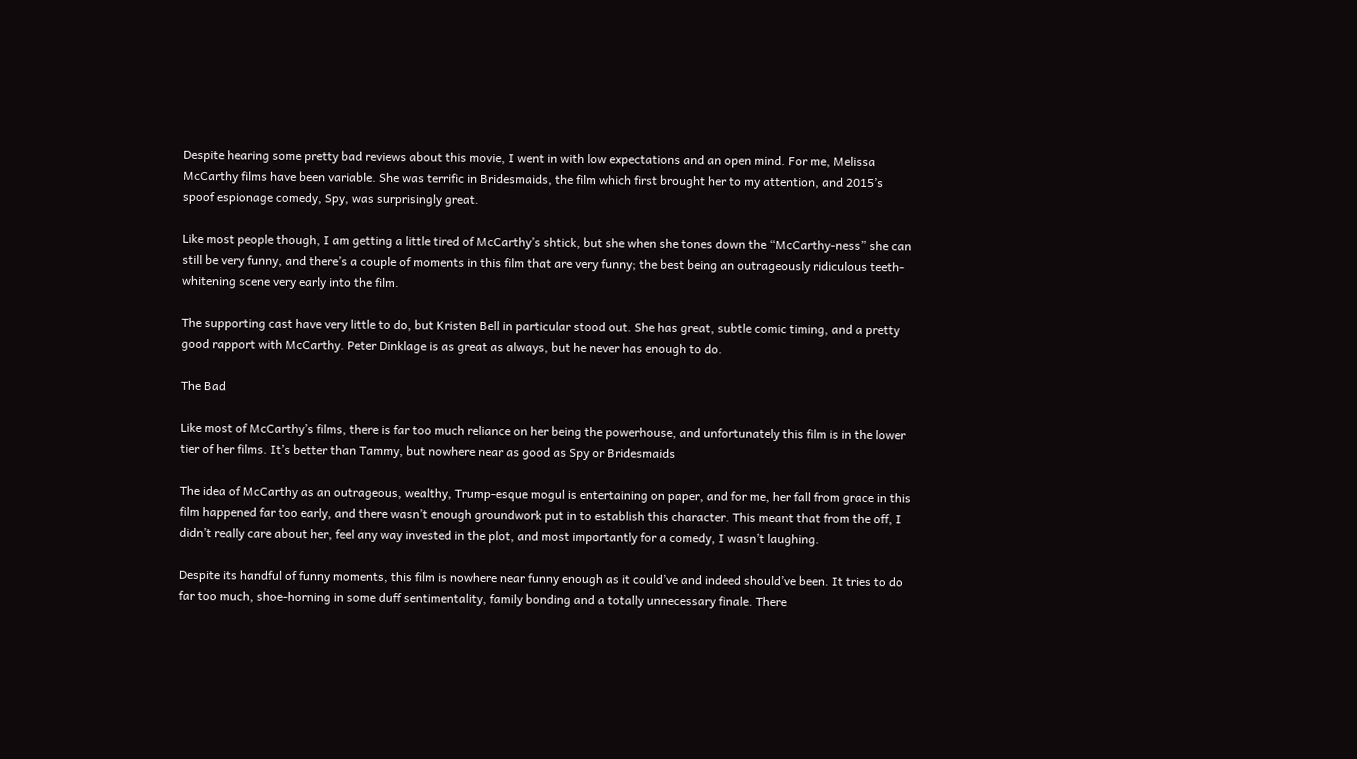Despite hearing some pretty bad reviews about this movie, I went in with low expectations and an open mind. For me, Melissa McCarthy films have been variable. She was terrific in Bridesmaids, the film which first brought her to my attention, and 2015’s spoof espionage comedy, Spy, was surprisingly great.

Like most people though, I am getting a little tired of McCarthy’s shtick, but she when she tones down the “McCarthy-ness” she can still be very funny, and there’s a couple of moments in this film that are very funny; the best being an outrageously ridiculous teeth-whitening scene very early into the film.

The supporting cast have very little to do, but Kristen Bell in particular stood out. She has great, subtle comic timing, and a pretty good rapport with McCarthy. Peter Dinklage is as great as always, but he never has enough to do.

The Bad

Like most of McCarthy’s films, there is far too much reliance on her being the powerhouse, and unfortunately this film is in the lower tier of her films. It’s better than Tammy, but nowhere near as good as Spy or Bridesmaids

The idea of McCarthy as an outrageous, wealthy, Trump-esque mogul is entertaining on paper, and for me, her fall from grace in this film happened far too early, and there wasn’t enough groundwork put in to establish this character. This meant that from the off, I didn’t really care about her, feel any way invested in the plot, and most importantly for a comedy, I wasn’t laughing.

Despite its handful of funny moments, this film is nowhere near funny enough as it could’ve and indeed should’ve been. It tries to do far too much, shoe-horning in some duff sentimentality, family bonding and a totally unnecessary finale. There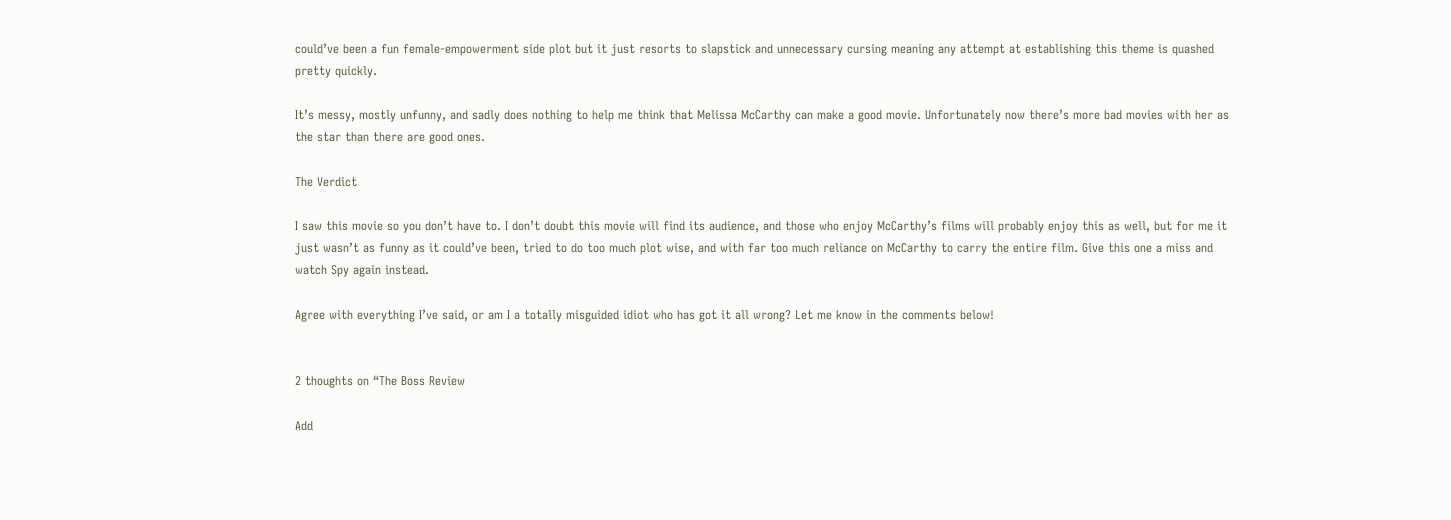could’ve been a fun female-empowerment side plot but it just resorts to slapstick and unnecessary cursing meaning any attempt at establishing this theme is quashed pretty quickly.

It’s messy, mostly unfunny, and sadly does nothing to help me think that Melissa McCarthy can make a good movie. Unfortunately now there’s more bad movies with her as the star than there are good ones.

The Verdict

I saw this movie so you don’t have to. I don’t doubt this movie will find its audience, and those who enjoy McCarthy’s films will probably enjoy this as well, but for me it just wasn’t as funny as it could’ve been, tried to do too much plot wise, and with far too much reliance on McCarthy to carry the entire film. Give this one a miss and watch Spy again instead.

Agree with everything I’ve said, or am I a totally misguided idiot who has got it all wrong? Let me know in the comments below!


2 thoughts on “The Boss Review

Add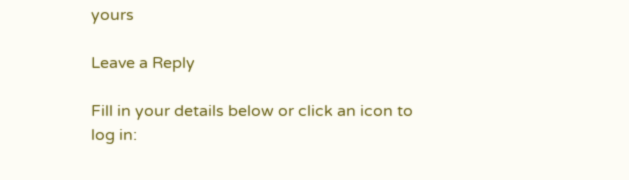yours

Leave a Reply

Fill in your details below or click an icon to log in: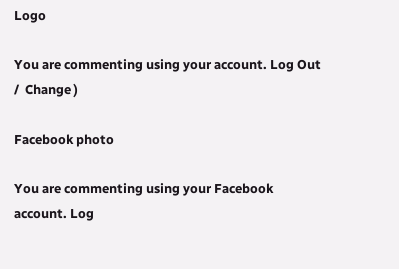Logo

You are commenting using your account. Log Out /  Change )

Facebook photo

You are commenting using your Facebook account. Log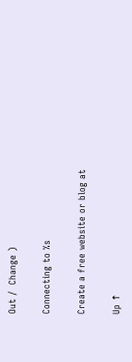Out /  Change )

Connecting to %s

Create a free website or blog at

Up ↑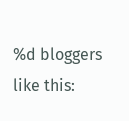%d bloggers like this: